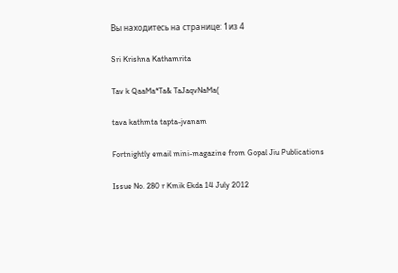Вы находитесь на странице: 1из 4

Sri Krishna Kathamrita

Tav k QaaMa*Ta& TaJaqvNaMa(

tava kathmta tapta-jvanam

Fortnightly email mini-magazine from Gopal Jiu Publications

Issue No. 280 r Kmik Ekda 14 July 2012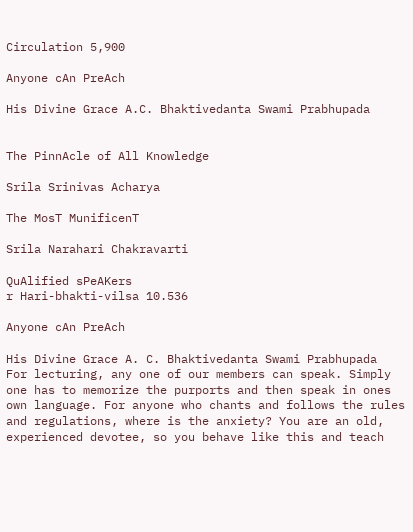Circulation 5,900

Anyone cAn PreAch

His Divine Grace A.C. Bhaktivedanta Swami Prabhupada


The PinnAcle of All Knowledge

Srila Srinivas Acharya

The MosT MunificenT

Srila Narahari Chakravarti

QuAlified sPeAKers
r Hari-bhakti-vilsa 10.536

Anyone cAn PreAch

His Divine Grace A. C. Bhaktivedanta Swami Prabhupada
For lecturing, any one of our members can speak. Simply one has to memorize the purports and then speak in ones own language. For anyone who chants and follows the rules and regulations, where is the anxiety? You are an old, experienced devotee, so you behave like this and teach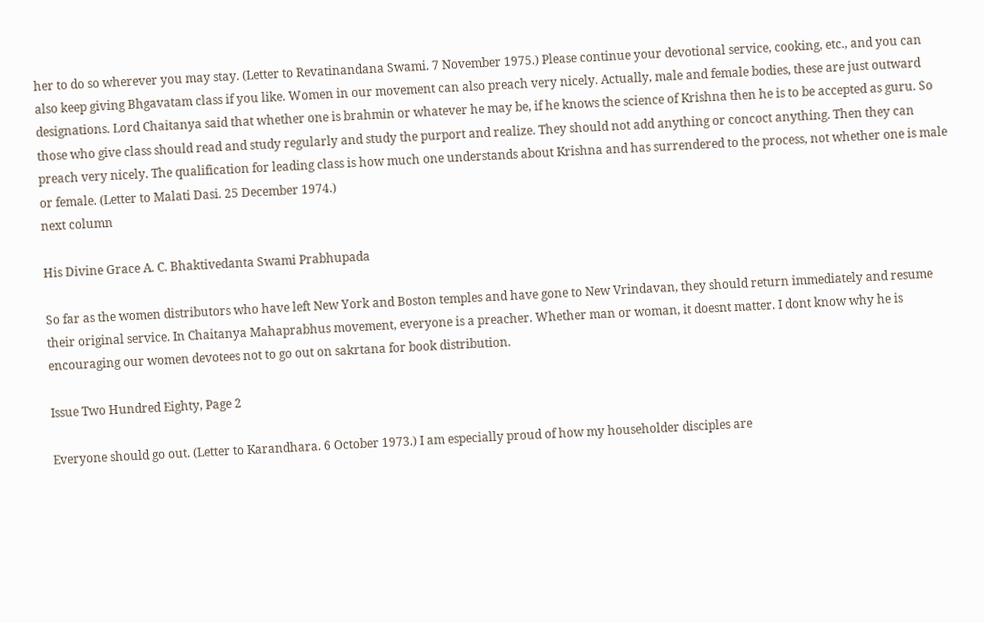her to do so wherever you may stay. (Letter to Revatinandana Swami. 7 November 1975.) Please continue your devotional service, cooking, etc., and you can also keep giving Bhgavatam class if you like. Women in our movement can also preach very nicely. Actually, male and female bodies, these are just outward designations. Lord Chaitanya said that whether one is brahmin or whatever he may be, if he knows the science of Krishna then he is to be accepted as guru. So those who give class should read and study regularly and study the purport and realize. They should not add anything or concoct anything. Then they can preach very nicely. The qualification for leading class is how much one understands about Krishna and has surrendered to the process, not whether one is male or female. (Letter to Malati Dasi. 25 December 1974.)
next column

His Divine Grace A. C. Bhaktivedanta Swami Prabhupada

So far as the women distributors who have left New York and Boston temples and have gone to New Vrindavan, they should return immediately and resume their original service. In Chaitanya Mahaprabhus movement, everyone is a preacher. Whether man or woman, it doesnt matter. I dont know why he is encouraging our women devotees not to go out on sakrtana for book distribution.

Issue Two Hundred Eighty, Page 2

Everyone should go out. (Letter to Karandhara. 6 October 1973.) I am especially proud of how my householder disciples are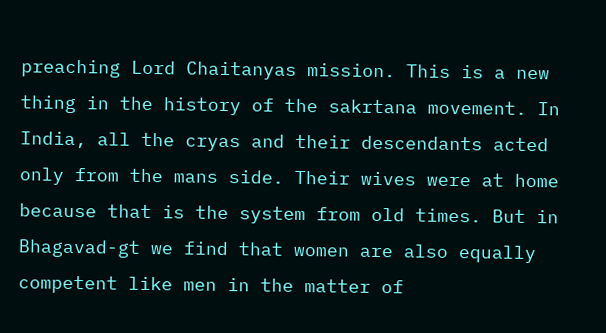preaching Lord Chaitanyas mission. This is a new thing in the history of the sakrtana movement. In India, all the cryas and their descendants acted only from the mans side. Their wives were at home because that is the system from old times. But in Bhagavad-gt we find that women are also equally competent like men in the matter of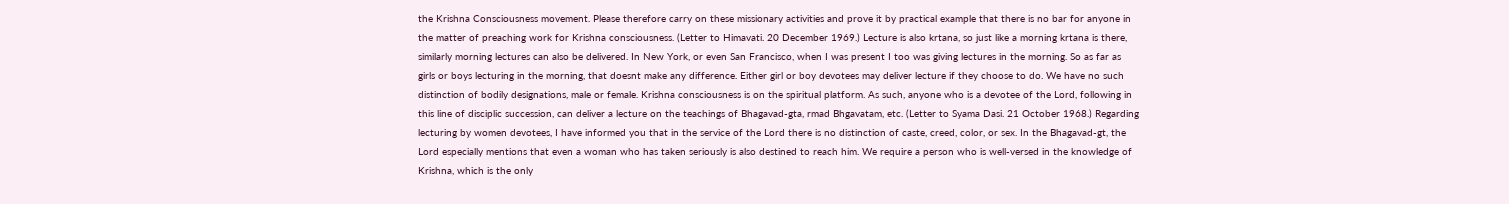the Krishna Consciousness movement. Please therefore carry on these missionary activities and prove it by practical example that there is no bar for anyone in the matter of preaching work for Krishna consciousness. (Letter to Himavati. 20 December 1969.) Lecture is also krtana, so just like a morning krtana is there, similarly morning lectures can also be delivered. In New York, or even San Francisco, when I was present I too was giving lectures in the morning. So as far as girls or boys lecturing in the morning, that doesnt make any difference. Either girl or boy devotees may deliver lecture if they choose to do. We have no such distinction of bodily designations, male or female. Krishna consciousness is on the spiritual platform. As such, anyone who is a devotee of the Lord, following in this line of disciplic succession, can deliver a lecture on the teachings of Bhagavad-gta, rmad Bhgavatam, etc. (Letter to Syama Dasi. 21 October 1968.) Regarding lecturing by women devotees, I have informed you that in the service of the Lord there is no distinction of caste, creed, color, or sex. In the Bhagavad-gt, the Lord especially mentions that even a woman who has taken seriously is also destined to reach him. We require a person who is well-versed in the knowledge of Krishna, which is the only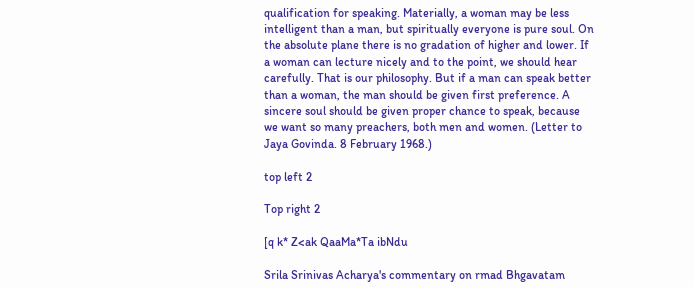qualification for speaking. Materially, a woman may be less intelligent than a man, but spiritually everyone is pure soul. On the absolute plane there is no gradation of higher and lower. If a woman can lecture nicely and to the point, we should hear carefully. That is our philosophy. But if a man can speak better than a woman, the man should be given first preference. A sincere soul should be given proper chance to speak, because we want so many preachers, both men and women. (Letter to Jaya Govinda. 8 February 1968.)

top left 2

Top right 2

[q k* Z<ak QaaMa*Ta ibNdu

Srila Srinivas Acharya's commentary on rmad Bhgavatam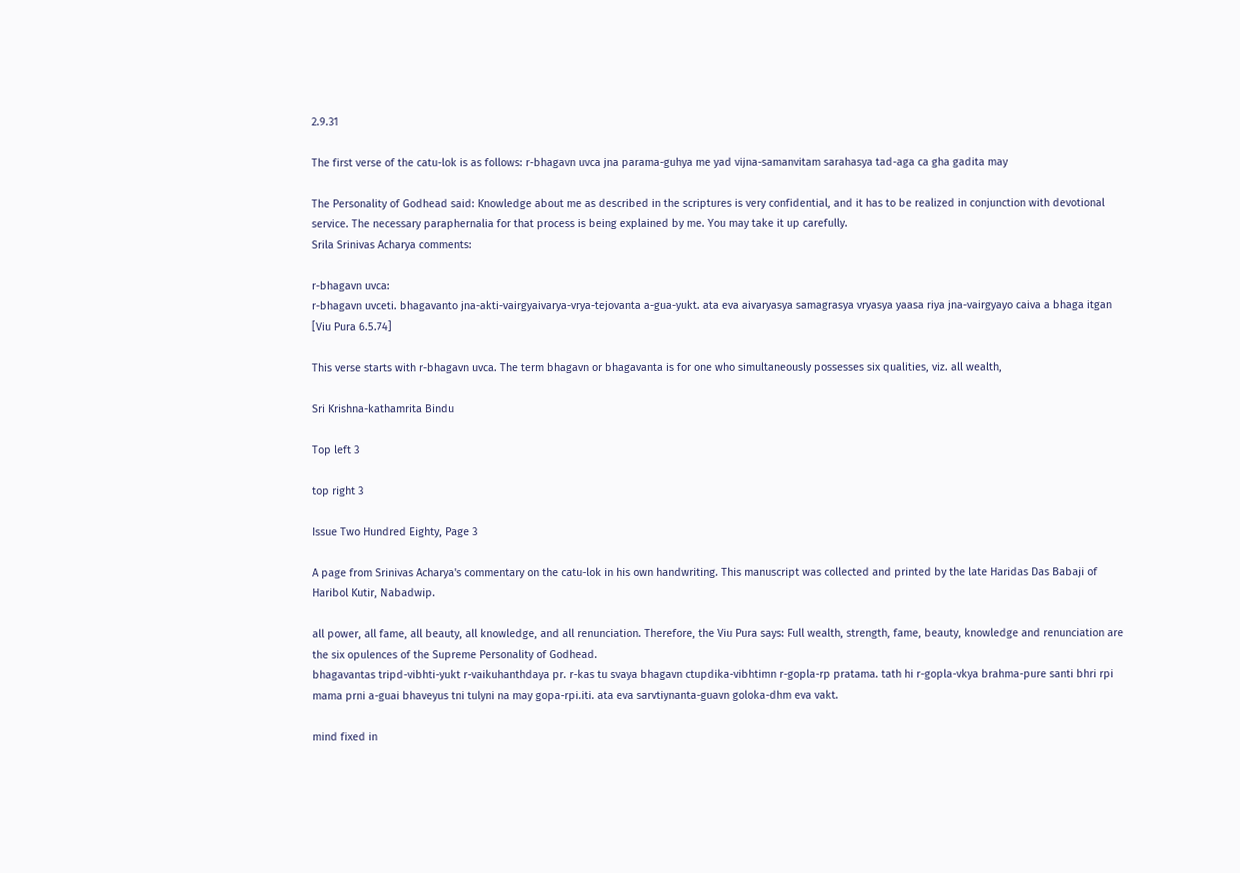2.9.31

The first verse of the catu-lok is as follows: r-bhagavn uvca jna parama-guhya me yad vijna-samanvitam sarahasya tad-aga ca gha gadita may

The Personality of Godhead said: Knowledge about me as described in the scriptures is very confidential, and it has to be realized in conjunction with devotional service. The necessary paraphernalia for that process is being explained by me. You may take it up carefully.
Srila Srinivas Acharya comments:

r-bhagavn uvca:
r-bhagavn uvceti. bhagavanto jna-akti-vairgyaivarya-vrya-tejovanta a-gua-yukt. ata eva aivaryasya samagrasya vryasya yaasa riya jna-vairgyayo caiva a bhaga itgan [Viu Pura 6.5.74]

This verse starts with r-bhagavn uvca. The term bhagavn or bhagavanta is for one who simultaneously possesses six qualities, viz. all wealth,

Sri Krishna-kathamrita Bindu

Top left 3

top right 3

Issue Two Hundred Eighty, Page 3

A page from Srinivas Acharya's commentary on the catu-lok in his own handwriting. This manuscript was collected and printed by the late Haridas Das Babaji of Haribol Kutir, Nabadwip.

all power, all fame, all beauty, all knowledge, and all renunciation. Therefore, the Viu Pura says: Full wealth, strength, fame, beauty, knowledge and renunciation are the six opulences of the Supreme Personality of Godhead.
bhagavantas tripd-vibhti-yukt r-vaikuhanthdaya pr. r-kas tu svaya bhagavn ctupdika-vibhtimn r-gopla-rp pratama. tath hi r-gopla-vkya brahma-pure santi bhri rpi mama prni a-guai bhaveyus tni tulyni na may gopa-rpi.iti. ata eva sarvtiynanta-guavn goloka-dhm eva vakt.

mind fixed in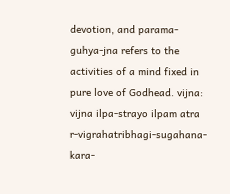devotion, and parama-guhya-jna refers to the activities of a mind fixed in pure love of Godhead. vijna:
vijna ilpa-strayo ilpam atra r-vigrahatribhagi-sugahana-kara-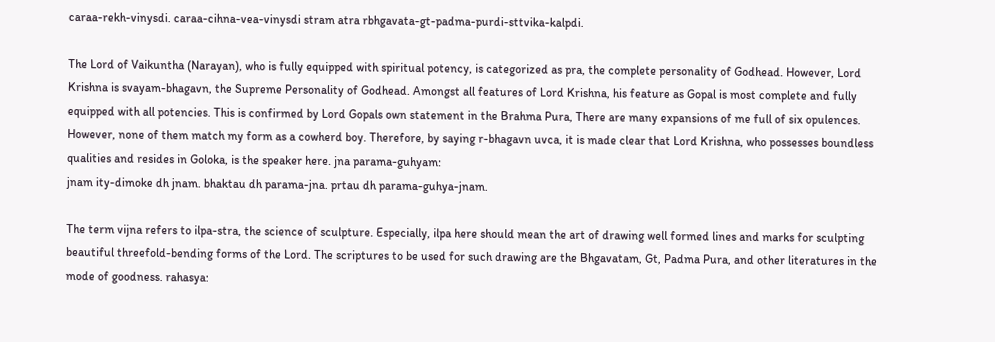caraa-rekh-vinysdi. caraa-cihna-vea-vinysdi stram atra rbhgavata-gt-padma-purdi-sttvika-kalpdi.

The Lord of Vaikuntha (Narayan), who is fully equipped with spiritual potency, is categorized as pra, the complete personality of Godhead. However, Lord Krishna is svayam-bhagavn, the Supreme Personality of Godhead. Amongst all features of Lord Krishna, his feature as Gopal is most complete and fully equipped with all potencies. This is confirmed by Lord Gopals own statement in the Brahma Pura, There are many expansions of me full of six opulences. However, none of them match my form as a cowherd boy. Therefore, by saying r-bhagavn uvca, it is made clear that Lord Krishna, who possesses boundless qualities and resides in Goloka, is the speaker here. jna parama-guhyam:
jnam ity-dimoke dh jnam. bhaktau dh parama-jna. prtau dh parama-guhya-jnam.

The term vijna refers to ilpa-stra, the science of sculpture. Especially, ilpa here should mean the art of drawing well formed lines and marks for sculpting beautiful threefold-bending forms of the Lord. The scriptures to be used for such drawing are the Bhgavatam, Gt, Padma Pura, and other literatures in the mode of goodness. rahasya: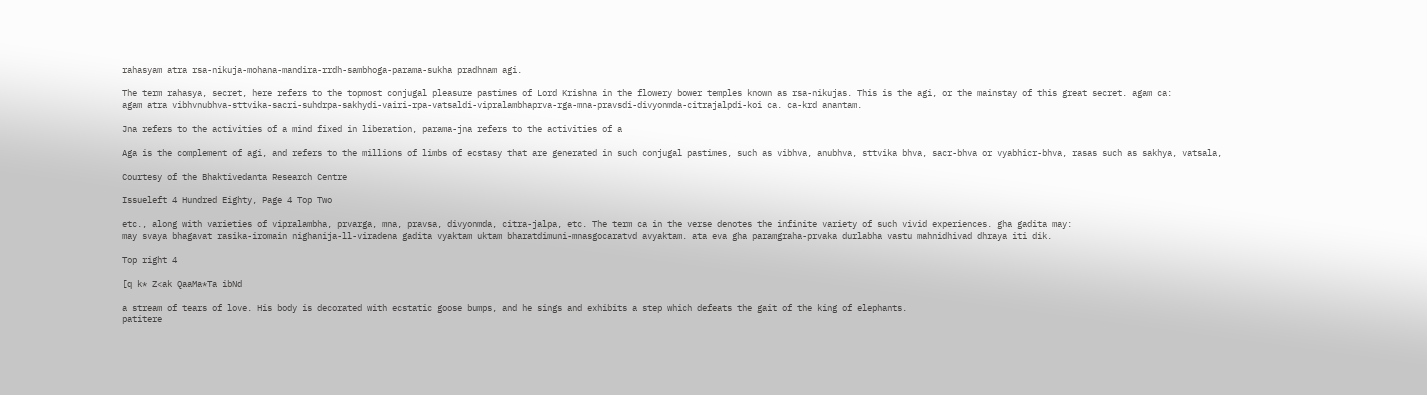rahasyam atra rsa-nikuja-mohana-mandira-rrdh-sambhoga-parama-sukha pradhnam agi.

The term rahasya, secret, here refers to the topmost conjugal pleasure pastimes of Lord Krishna in the flowery bower temples known as rsa-nikujas. This is the agi, or the mainstay of this great secret. agam ca:
agam atra vibhvnubhva-sttvika-sacri-suhdrpa-sakhydi-vairi-rpa-vatsaldi-vipralambhaprva-rga-mna-pravsdi-divyonmda-citrajalpdi-koi ca. ca-krd anantam.

Jna refers to the activities of a mind fixed in liberation, parama-jna refers to the activities of a

Aga is the complement of agi, and refers to the millions of limbs of ecstasy that are generated in such conjugal pastimes, such as vibhva, anubhva, sttvika bhva, sacr-bhva or vyabhicr-bhva, rasas such as sakhya, vatsala,

Courtesy of the Bhaktivedanta Research Centre

Issueleft 4 Hundred Eighty, Page 4 Top Two

etc., along with varieties of vipralambha, prvarga, mna, pravsa, divyonmda, citra-jalpa, etc. The term ca in the verse denotes the infinite variety of such vivid experiences. gha gadita may:
may svaya bhagavat rasika-iromain nighanija-ll-viradena gadita vyaktam uktam bharatdimuni-mnasgocaratvd avyaktam. ata eva gha paramgraha-prvaka durlabha vastu mahnidhivad dhraya iti dik.

Top right 4

[q k* Z<ak QaaMa*Ta ibNd

a stream of tears of love. His body is decorated with ecstatic goose bumps, and he sings and exhibits a step which defeats the gait of the king of elephants.
patitere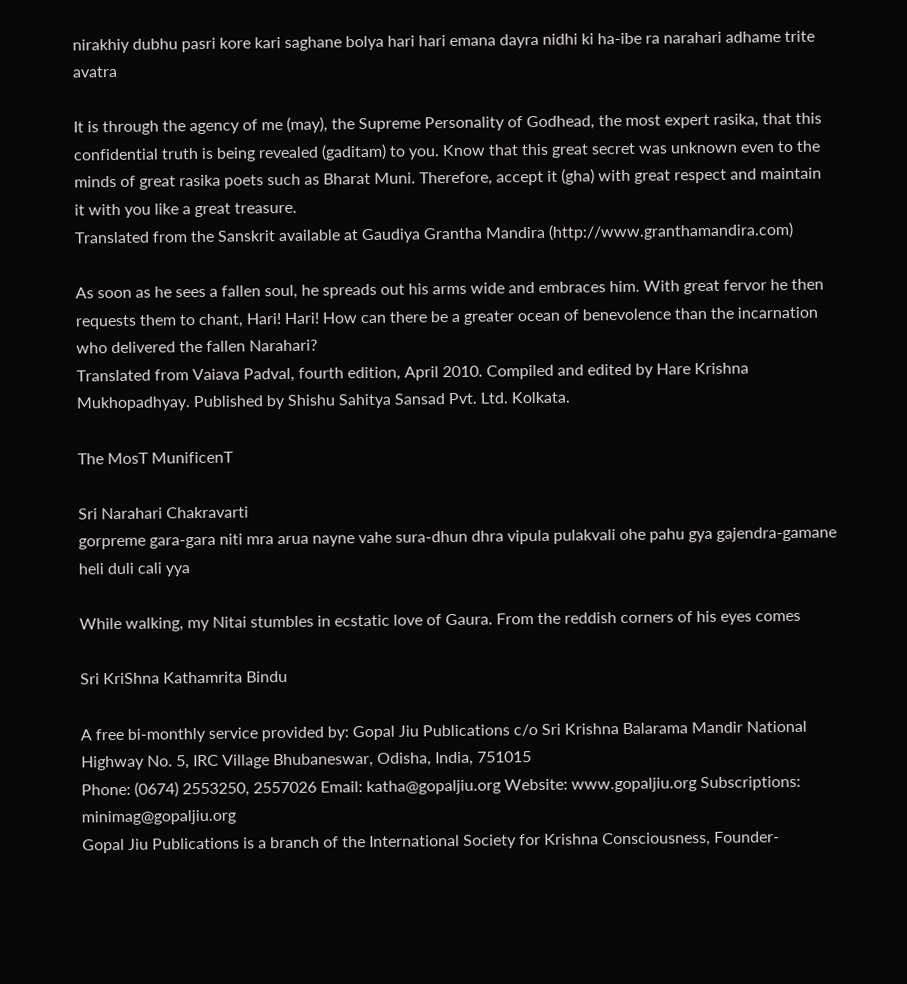nirakhiy dubhu pasri kore kari saghane bolya hari hari emana dayra nidhi ki ha-ibe ra narahari adhame trite avatra

It is through the agency of me (may), the Supreme Personality of Godhead, the most expert rasika, that this confidential truth is being revealed (gaditam) to you. Know that this great secret was unknown even to the minds of great rasika poets such as Bharat Muni. Therefore, accept it (gha) with great respect and maintain it with you like a great treasure.
Translated from the Sanskrit available at Gaudiya Grantha Mandira (http://www.granthamandira.com)

As soon as he sees a fallen soul, he spreads out his arms wide and embraces him. With great fervor he then requests them to chant, Hari! Hari! How can there be a greater ocean of benevolence than the incarnation who delivered the fallen Narahari?
Translated from Vaiava Padval, fourth edition, April 2010. Compiled and edited by Hare Krishna Mukhopadhyay. Published by Shishu Sahitya Sansad Pvt. Ltd. Kolkata.

The MosT MunificenT

Sri Narahari Chakravarti
gorpreme gara-gara niti mra arua nayne vahe sura-dhun dhra vipula pulakvali ohe pahu gya gajendra-gamane heli duli cali yya

While walking, my Nitai stumbles in ecstatic love of Gaura. From the reddish corners of his eyes comes

Sri KriShna Kathamrita Bindu

A free bi-monthly service provided by: Gopal Jiu Publications c/o Sri Krishna Balarama Mandir National Highway No. 5, IRC Village Bhubaneswar, Odisha, India, 751015
Phone: (0674) 2553250, 2557026 Email: katha@gopaljiu.org Website: www.gopaljiu.org Subscriptions: minimag@gopaljiu.org
Gopal Jiu Publications is a branch of the International Society for Krishna Consciousness, Founder-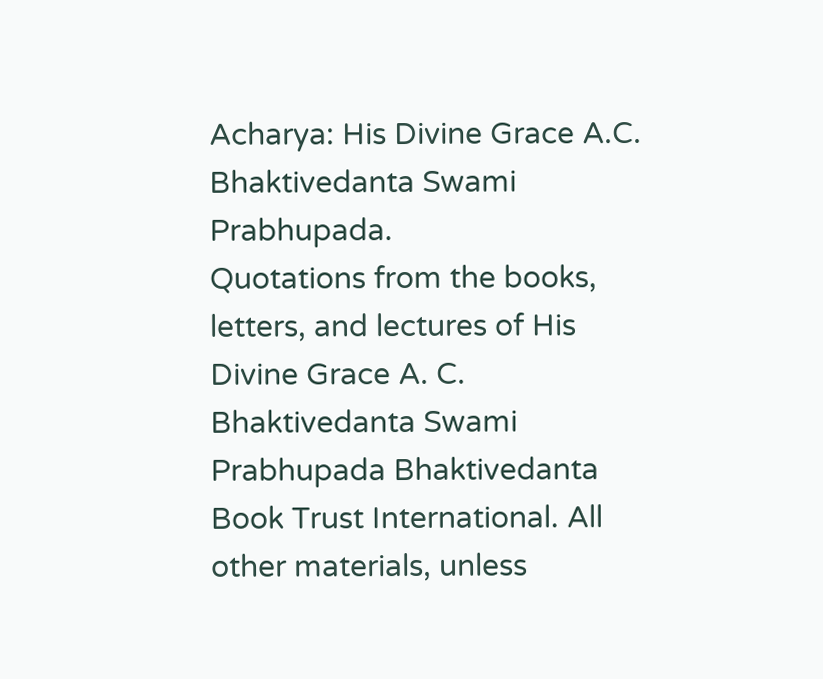Acharya: His Divine Grace A.C. Bhaktivedanta Swami Prabhupada.
Quotations from the books, letters, and lectures of His Divine Grace A. C. Bhaktivedanta Swami Prabhupada Bhaktivedanta Book Trust International. All other materials, unless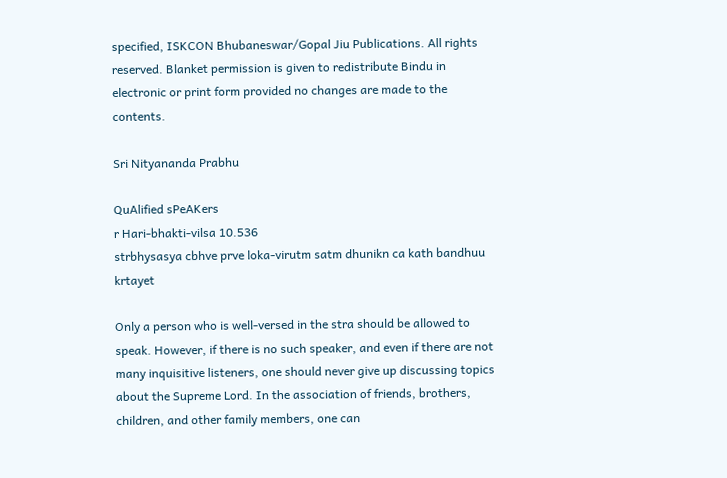specified, ISKCON Bhubaneswar/Gopal Jiu Publications. All rights reserved. Blanket permission is given to redistribute Bindu in electronic or print form provided no changes are made to the contents.

Sri Nityananda Prabhu

QuAlified sPeAKers
r Hari-bhakti-vilsa 10.536
strbhysasya cbhve prve loka-virutm satm dhunikn ca kath bandhuu krtayet

Only a person who is well-versed in the stra should be allowed to speak. However, if there is no such speaker, and even if there are not many inquisitive listeners, one should never give up discussing topics about the Supreme Lord. In the association of friends, brothers, children, and other family members, one can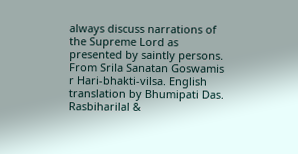always discuss narrations of the Supreme Lord as presented by saintly persons.
From Srila Sanatan Goswamis r Hari-bhakti-vilsa. English translation by Bhumipati Das. Rasbiharilal &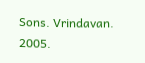Sons. Vrindavan. 2005.